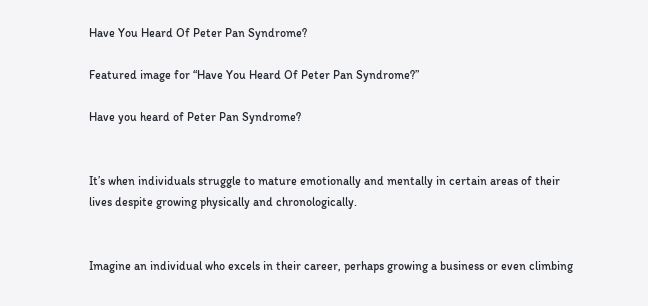Have You Heard Of Peter Pan Syndrome?

Featured image for “Have You Heard Of Peter Pan Syndrome?”

Have you heard of Peter Pan Syndrome?


It’s when individuals struggle to mature emotionally and mentally in certain areas of their lives despite growing physically and chronologically.


Imagine an individual who excels in their career, perhaps growing a business or even climbing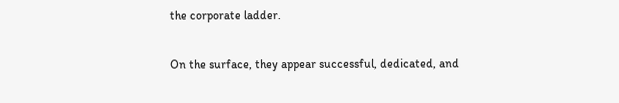the corporate ladder.


On the surface, they appear successful, dedicated, and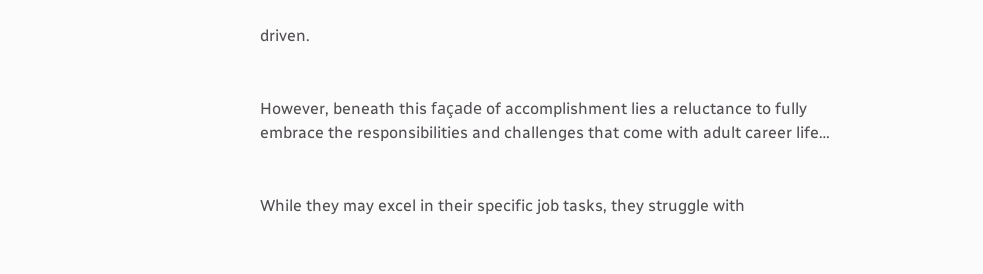driven.


However, beneath this façade of accomplishment lies a reluctance to fully embrace the responsibilities and challenges that come with adult career life…


While they may excel in their specific job tasks, they struggle with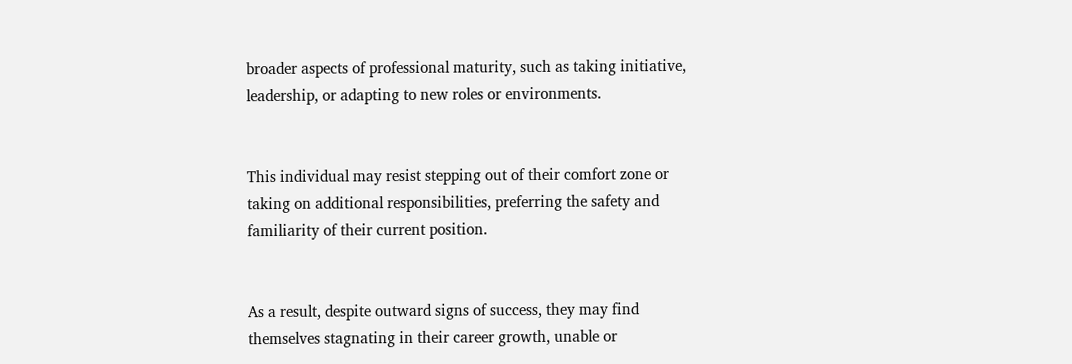broader aspects of professional maturity, such as taking initiative, leadership, or adapting to new roles or environments.


This individual may resist stepping out of their comfort zone or taking on additional responsibilities, preferring the safety and familiarity of their current position.


As a result, despite outward signs of success, they may find themselves stagnating in their career growth, unable or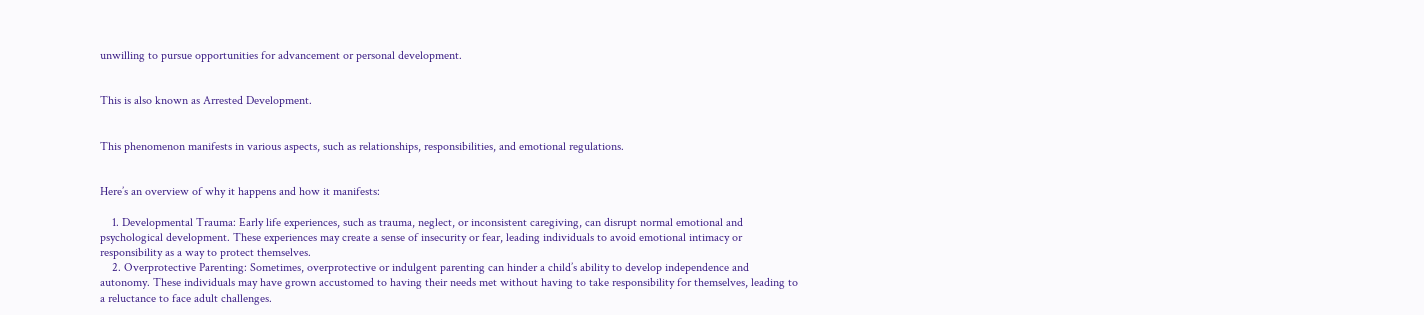unwilling to pursue opportunities for advancement or personal development.


This is also known as Arrested Development.


This phenomenon manifests in various aspects, such as relationships, responsibilities, and emotional regulations.


Here’s an overview of why it happens and how it manifests:

    1. Developmental Trauma: Early life experiences, such as trauma, neglect, or inconsistent caregiving, can disrupt normal emotional and psychological development. These experiences may create a sense of insecurity or fear, leading individuals to avoid emotional intimacy or responsibility as a way to protect themselves.
    2. Overprotective Parenting: Sometimes, overprotective or indulgent parenting can hinder a child’s ability to develop independence and autonomy. These individuals may have grown accustomed to having their needs met without having to take responsibility for themselves, leading to a reluctance to face adult challenges.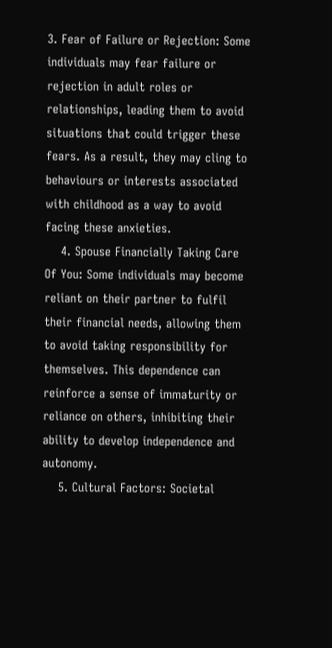3. Fear of Failure or Rejection: Some individuals may fear failure or rejection in adult roles or relationships, leading them to avoid situations that could trigger these fears. As a result, they may cling to behaviours or interests associated with childhood as a way to avoid facing these anxieties.
    4. Spouse Financially Taking Care Of You: Some individuals may become reliant on their partner to fulfil their financial needs, allowing them to avoid taking responsibility for themselves. This dependence can reinforce a sense of immaturity or reliance on others, inhibiting their ability to develop independence and autonomy.
    5. Cultural Factors: Societal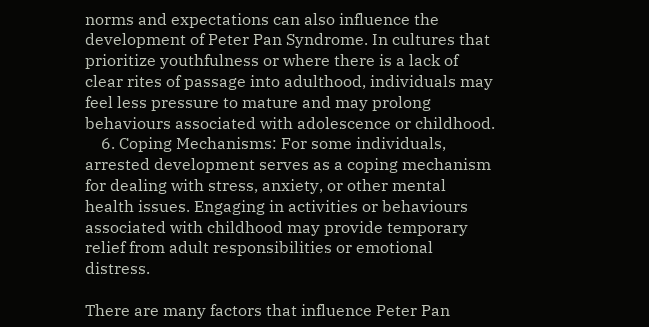norms and expectations can also influence the development of Peter Pan Syndrome. In cultures that prioritize youthfulness or where there is a lack of clear rites of passage into adulthood, individuals may feel less pressure to mature and may prolong behaviours associated with adolescence or childhood.
    6. Coping Mechanisms: For some individuals, arrested development serves as a coping mechanism for dealing with stress, anxiety, or other mental health issues. Engaging in activities or behaviours associated with childhood may provide temporary relief from adult responsibilities or emotional distress.

There are many factors that influence Peter Pan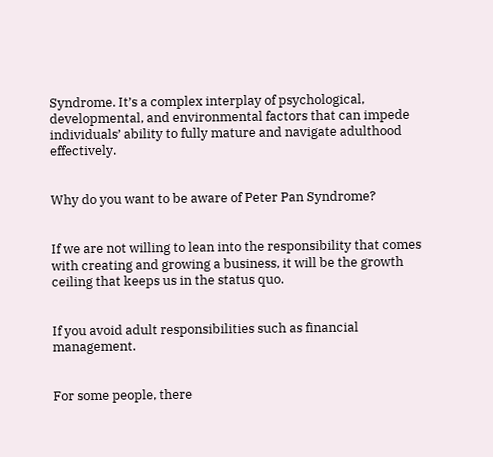Syndrome. It’s a complex interplay of psychological, developmental, and environmental factors that can impede individuals’ ability to fully mature and navigate adulthood effectively.


Why do you want to be aware of Peter Pan Syndrome?


If we are not willing to lean into the responsibility that comes with creating and growing a business, it will be the growth ceiling that keeps us in the status quo.


If you avoid adult responsibilities such as financial management.


For some people, there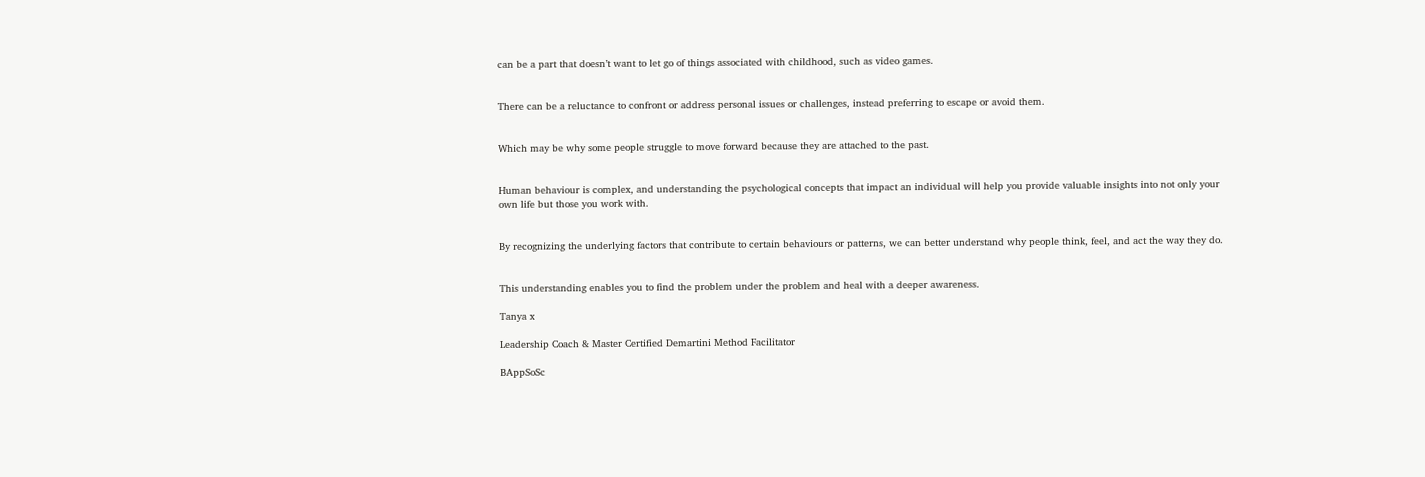can be a part that doesn’t want to let go of things associated with childhood, such as video games.


There can be a reluctance to confront or address personal issues or challenges, instead preferring to escape or avoid them.


Which may be why some people struggle to move forward because they are attached to the past.


Human behaviour is complex, and understanding the psychological concepts that impact an individual will help you provide valuable insights into not only your own life but those you work with.


By recognizing the underlying factors that contribute to certain behaviours or patterns, we can better understand why people think, feel, and act the way they do.


This understanding enables you to find the problem under the problem and heal with a deeper awareness.

Tanya x

Leadership Coach & Master Certified Demartini Method Facilitator

BAppSoSc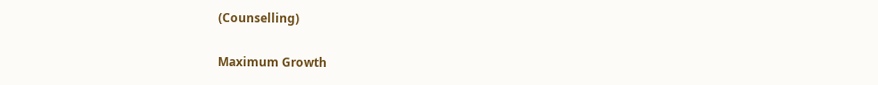(Counselling)

Maximum Growth